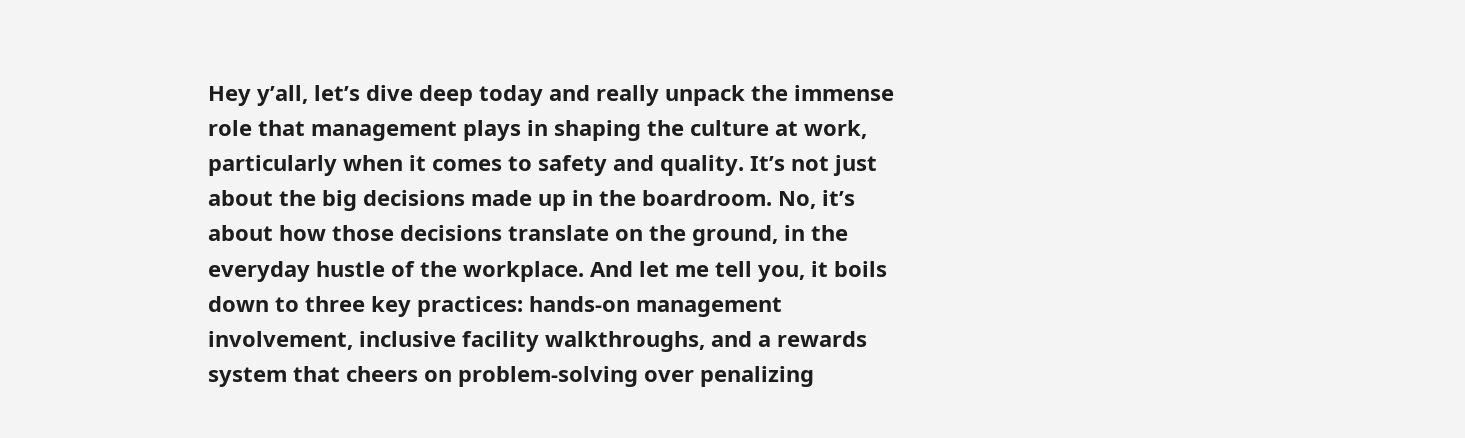Hey y’all, let’s dive deep today and really unpack the immense role that management plays in shaping the culture at work, particularly when it comes to safety and quality. It’s not just about the big decisions made up in the boardroom. No, it’s about how those decisions translate on the ground, in the everyday hustle of the workplace. And let me tell you, it boils down to three key practices: hands-on management involvement, inclusive facility walkthroughs, and a rewards system that cheers on problem-solving over penalizing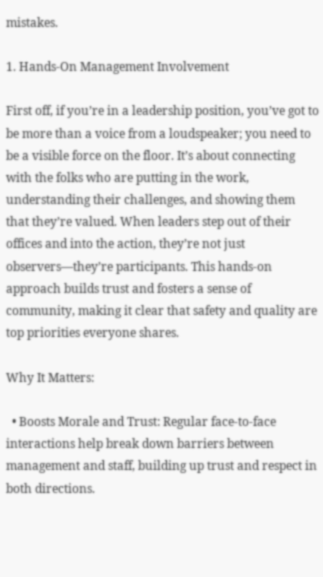mistakes.

1. Hands-On Management Involvement

First off, if you’re in a leadership position, you’ve got to be more than a voice from a loudspeaker; you need to be a visible force on the floor. It’s about connecting with the folks who are putting in the work, understanding their challenges, and showing them that they’re valued. When leaders step out of their offices and into the action, they’re not just observers—they’re participants. This hands-on approach builds trust and fosters a sense of community, making it clear that safety and quality are top priorities everyone shares.

Why It Matters:

  • Boosts Morale and Trust: Regular face-to-face interactions help break down barriers between management and staff, building up trust and respect in both directions.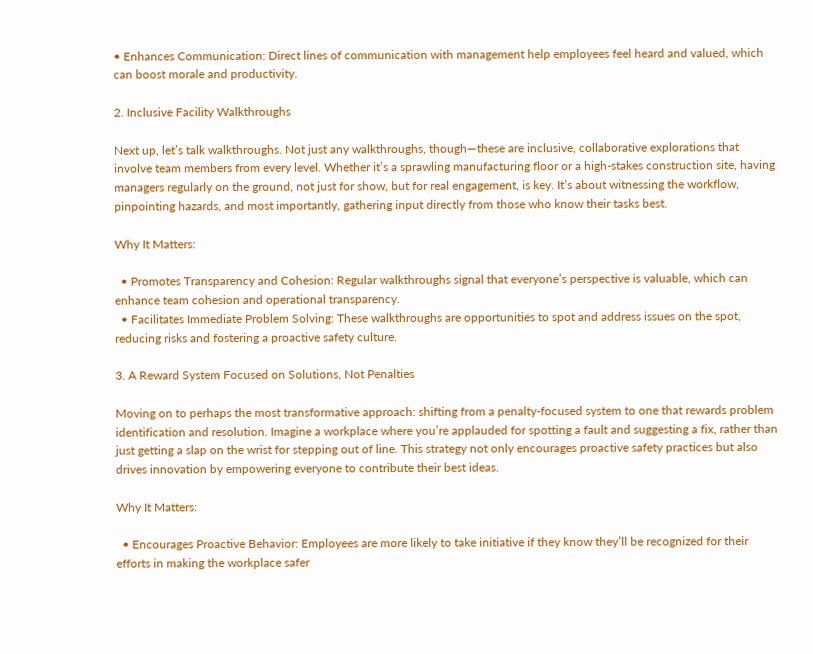• Enhances Communication: Direct lines of communication with management help employees feel heard and valued, which can boost morale and productivity.

2. Inclusive Facility Walkthroughs

Next up, let’s talk walkthroughs. Not just any walkthroughs, though—these are inclusive, collaborative explorations that involve team members from every level. Whether it’s a sprawling manufacturing floor or a high-stakes construction site, having managers regularly on the ground, not just for show, but for real engagement, is key. It’s about witnessing the workflow, pinpointing hazards, and most importantly, gathering input directly from those who know their tasks best.

Why It Matters:

  • Promotes Transparency and Cohesion: Regular walkthroughs signal that everyone’s perspective is valuable, which can enhance team cohesion and operational transparency.
  • Facilitates Immediate Problem Solving: These walkthroughs are opportunities to spot and address issues on the spot, reducing risks and fostering a proactive safety culture.

3. A Reward System Focused on Solutions, Not Penalties

Moving on to perhaps the most transformative approach: shifting from a penalty-focused system to one that rewards problem identification and resolution. Imagine a workplace where you’re applauded for spotting a fault and suggesting a fix, rather than just getting a slap on the wrist for stepping out of line. This strategy not only encourages proactive safety practices but also drives innovation by empowering everyone to contribute their best ideas.

Why It Matters:

  • Encourages Proactive Behavior: Employees are more likely to take initiative if they know they’ll be recognized for their efforts in making the workplace safer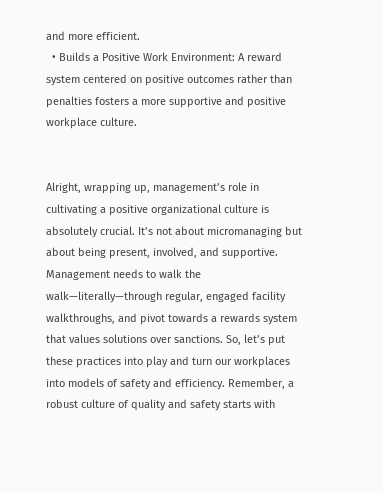and more efficient.
  • Builds a Positive Work Environment: A reward system centered on positive outcomes rather than penalties fosters a more supportive and positive workplace culture.


Alright, wrapping up, management’s role in cultivating a positive organizational culture is absolutely crucial. It’s not about micromanaging but about being present, involved, and supportive. Management needs to walk the walk—literally—through regular, engaged facility walkthroughs, and pivot towards a rewards system that values solutions over sanctions. So, let’s put these practices into play and turn our workplaces into models of safety and efficiency. Remember, a robust culture of quality and safety starts with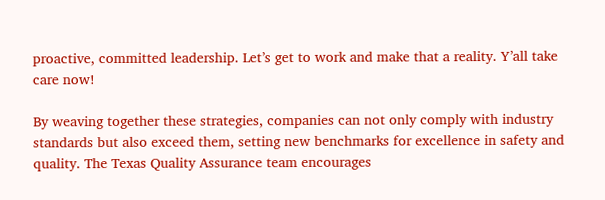proactive, committed leadership. Let’s get to work and make that a reality. Y’all take care now!

By weaving together these strategies, companies can not only comply with industry standards but also exceed them, setting new benchmarks for excellence in safety and quality. The Texas Quality Assurance team encourages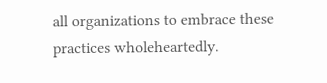all organizations to embrace these practices wholeheartedly.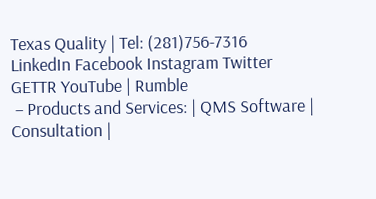Texas Quality | Tel: (281)756-7316
LinkedIn Facebook Instagram Twitter GETTR YouTube | Rumble
 – Products and Services: | QMS Software | Consultation |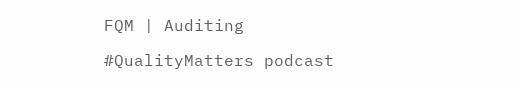FQM | Auditing

#QualityMatters podcast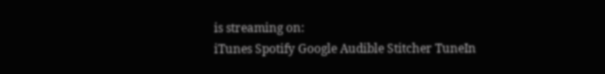is streaming on:
iTunes Spotify Google Audible Stitcher TuneIn